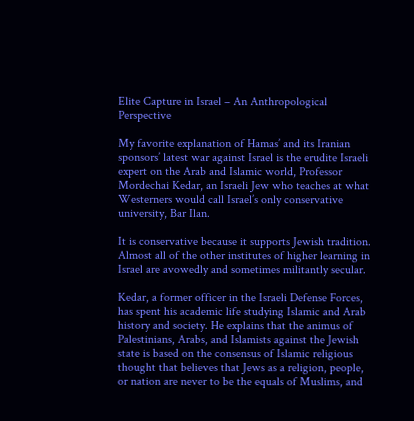Elite Capture in Israel – An Anthropological Perspective

My favorite explanation of Hamas’ and its Iranian sponsors’ latest war against Israel is the erudite Israeli expert on the Arab and Islamic world, Professor Mordechai Kedar, an Israeli Jew who teaches at what Westerners would call Israel’s only conservative university, Bar Ilan.

It is conservative because it supports Jewish tradition. Almost all of the other institutes of higher learning in Israel are avowedly and sometimes militantly secular.

Kedar, a former officer in the Israeli Defense Forces, has spent his academic life studying Islamic and Arab history and society. He explains that the animus of Palestinians, Arabs, and Islamists against the Jewish state is based on the consensus of Islamic religious thought that believes that Jews as a religion, people, or nation are never to be the equals of Muslims, and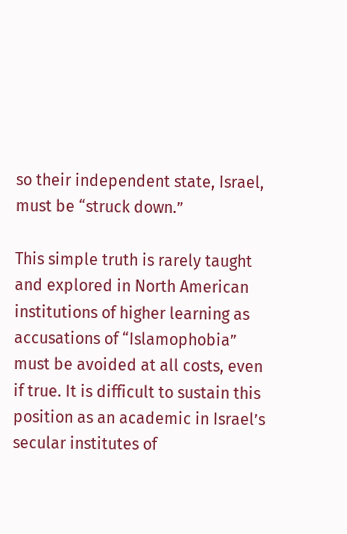so their independent state, Israel, must be “struck down.”

This simple truth is rarely taught and explored in North American institutions of higher learning as accusations of “Islamophobia” must be avoided at all costs, even if true. It is difficult to sustain this position as an academic in Israel’s secular institutes of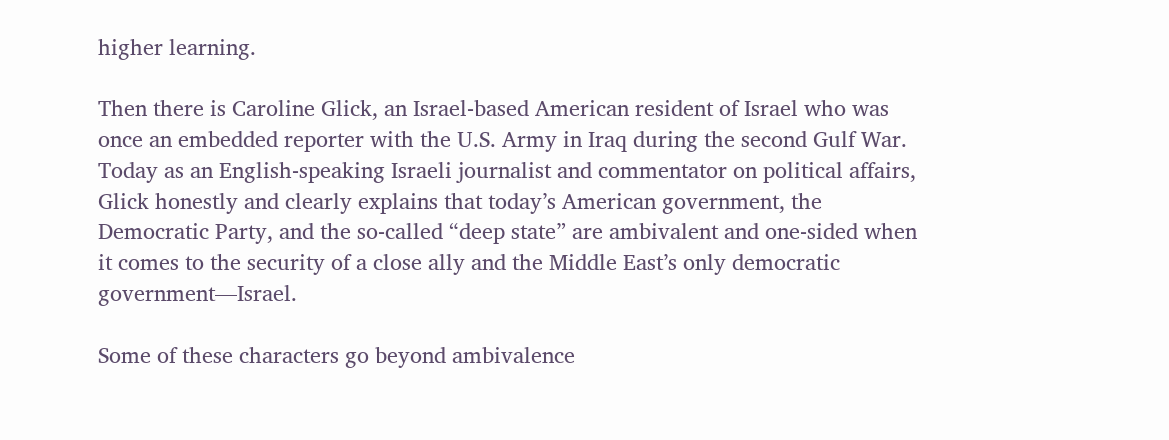higher learning.

Then there is Caroline Glick, an Israel-based American resident of Israel who was once an embedded reporter with the U.S. Army in Iraq during the second Gulf War. Today as an English-speaking Israeli journalist and commentator on political affairs, Glick honestly and clearly explains that today’s American government, the Democratic Party, and the so-called “deep state” are ambivalent and one-sided when it comes to the security of a close ally and the Middle East’s only democratic government—Israel.

Some of these characters go beyond ambivalence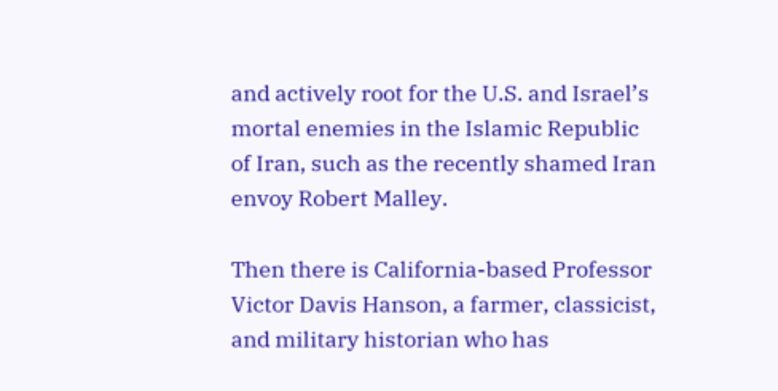and actively root for the U.S. and Israel’s mortal enemies in the Islamic Republic of Iran, such as the recently shamed Iran envoy Robert Malley.

Then there is California-based Professor Victor Davis Hanson, a farmer, classicist, and military historian who has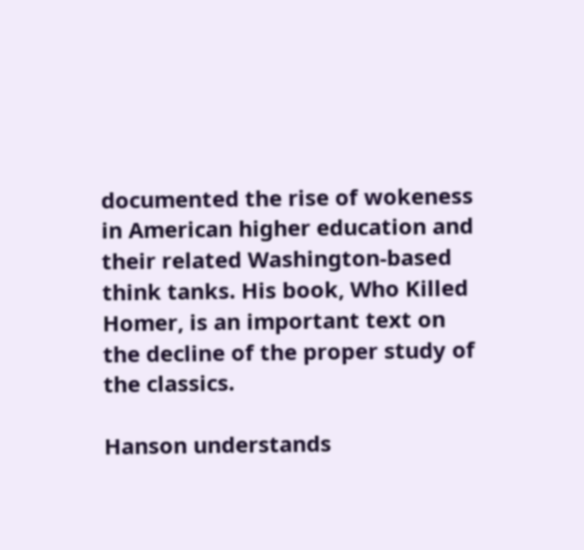documented the rise of wokeness in American higher education and their related Washington-based think tanks. His book, Who Killed Homer, is an important text on the decline of the proper study of the classics.

Hanson understands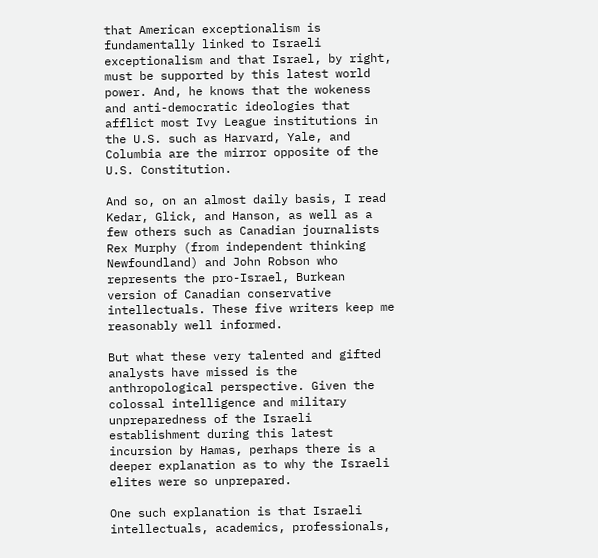that American exceptionalism is fundamentally linked to Israeli exceptionalism and that Israel, by right, must be supported by this latest world power. And, he knows that the wokeness and anti-democratic ideologies that afflict most Ivy League institutions in the U.S. such as Harvard, Yale, and Columbia are the mirror opposite of the U.S. Constitution.

And so, on an almost daily basis, I read Kedar, Glick, and Hanson, as well as a few others such as Canadian journalists Rex Murphy (from independent thinking Newfoundland) and John Robson who represents the pro-Israel, Burkean version of Canadian conservative intellectuals. These five writers keep me reasonably well informed.

But what these very talented and gifted analysts have missed is the anthropological perspective. Given the colossal intelligence and military unpreparedness of the Israeli establishment during this latest incursion by Hamas, perhaps there is a deeper explanation as to why the Israeli elites were so unprepared.

One such explanation is that Israeli intellectuals, academics, professionals,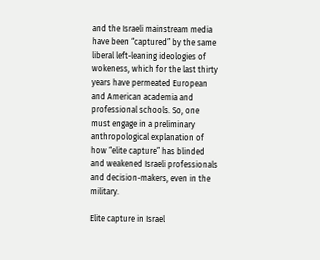and the Israeli mainstream media have been “captured” by the same liberal left-leaning ideologies of wokeness, which for the last thirty years have permeated European and American academia and professional schools. So, one must engage in a preliminary anthropological explanation of how “elite capture” has blinded and weakened Israeli professionals and decision-makers, even in the military.

Elite capture in Israel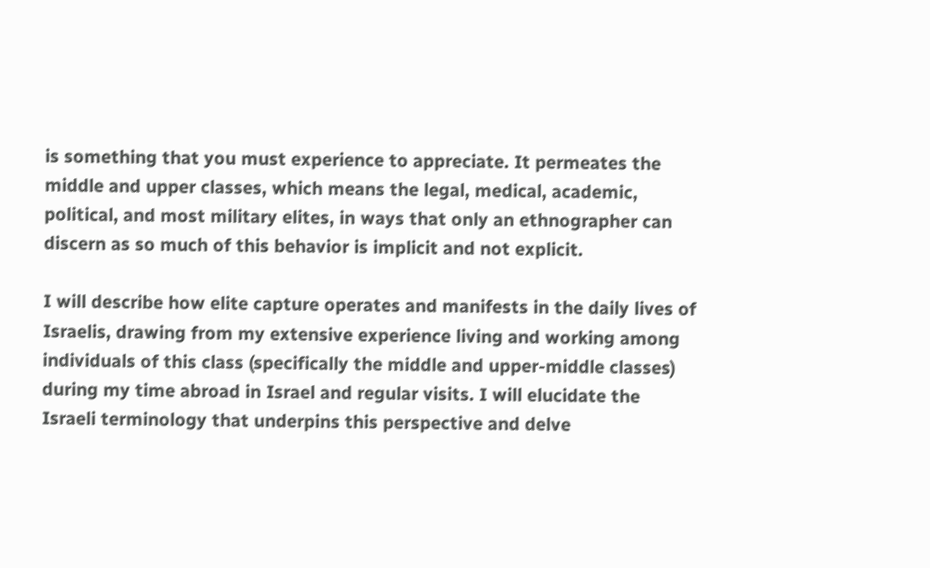is something that you must experience to appreciate. It permeates the middle and upper classes, which means the legal, medical, academic, political, and most military elites, in ways that only an ethnographer can discern as so much of this behavior is implicit and not explicit.

I will describe how elite capture operates and manifests in the daily lives of Israelis, drawing from my extensive experience living and working among individuals of this class (specifically the middle and upper-middle classes) during my time abroad in Israel and regular visits. I will elucidate the Israeli terminology that underpins this perspective and delve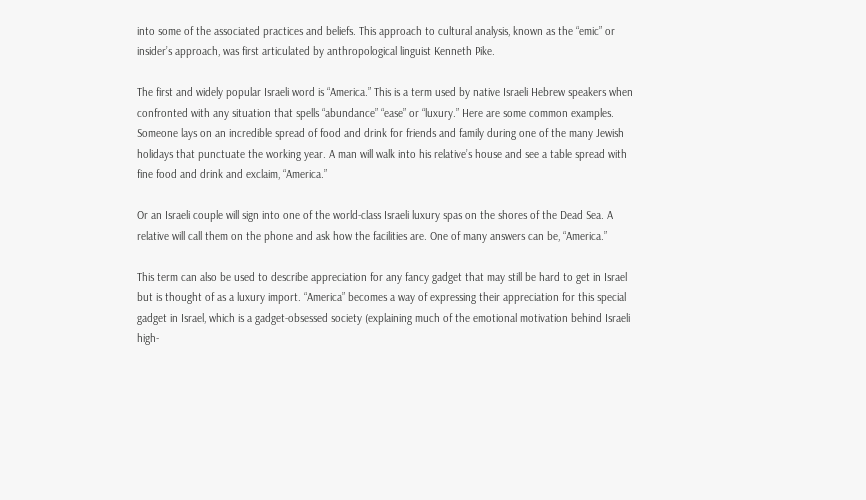into some of the associated practices and beliefs. This approach to cultural analysis, known as the “emic” or insider’s approach, was first articulated by anthropological linguist Kenneth Pike.

The first and widely popular Israeli word is “America.” This is a term used by native Israeli Hebrew speakers when confronted with any situation that spells “abundance” “ease” or “luxury.” Here are some common examples. Someone lays on an incredible spread of food and drink for friends and family during one of the many Jewish holidays that punctuate the working year. A man will walk into his relative’s house and see a table spread with fine food and drink and exclaim, “America.”

Or an Israeli couple will sign into one of the world-class Israeli luxury spas on the shores of the Dead Sea. A relative will call them on the phone and ask how the facilities are. One of many answers can be, “America.”

This term can also be used to describe appreciation for any fancy gadget that may still be hard to get in Israel but is thought of as a luxury import. “America” becomes a way of expressing their appreciation for this special gadget in Israel, which is a gadget-obsessed society (explaining much of the emotional motivation behind Israeli high-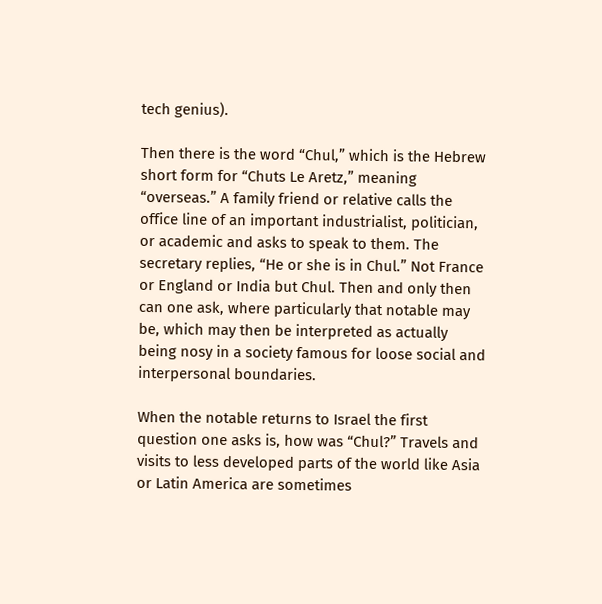tech genius).

Then there is the word “Chul,” which is the Hebrew short form for “Chuts Le Aretz,” meaning “overseas.” A family friend or relative calls the office line of an important industrialist, politician, or academic and asks to speak to them. The secretary replies, “He or she is in Chul.” Not France or England or India but Chul. Then and only then can one ask, where particularly that notable may be, which may then be interpreted as actually being nosy in a society famous for loose social and interpersonal boundaries.

When the notable returns to Israel the first question one asks is, how was “Chul?” Travels and visits to less developed parts of the world like Asia or Latin America are sometimes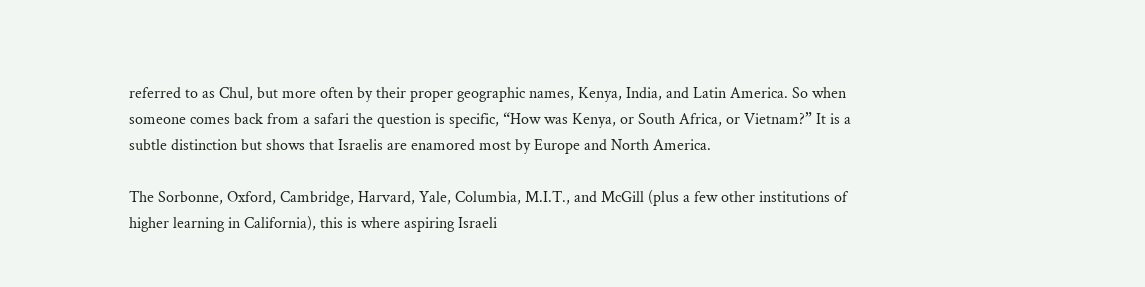referred to as Chul, but more often by their proper geographic names, Kenya, India, and Latin America. So when someone comes back from a safari the question is specific, “How was Kenya, or South Africa, or Vietnam?” It is a subtle distinction but shows that Israelis are enamored most by Europe and North America.

The Sorbonne, Oxford, Cambridge, Harvard, Yale, Columbia, M.I.T., and McGill (plus a few other institutions of higher learning in California), this is where aspiring Israeli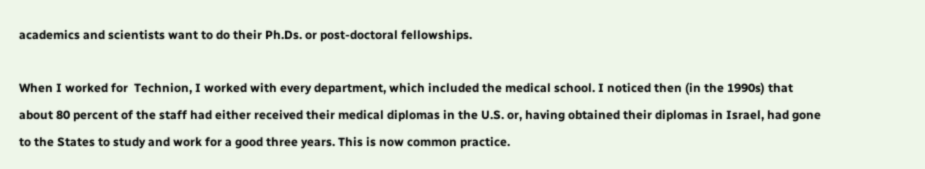academics and scientists want to do their Ph.Ds. or post-doctoral fellowships.

When I worked for  Technion, I worked with every department, which included the medical school. I noticed then (in the 1990s) that about 80 percent of the staff had either received their medical diplomas in the U.S. or, having obtained their diplomas in Israel, had gone to the States to study and work for a good three years. This is now common practice.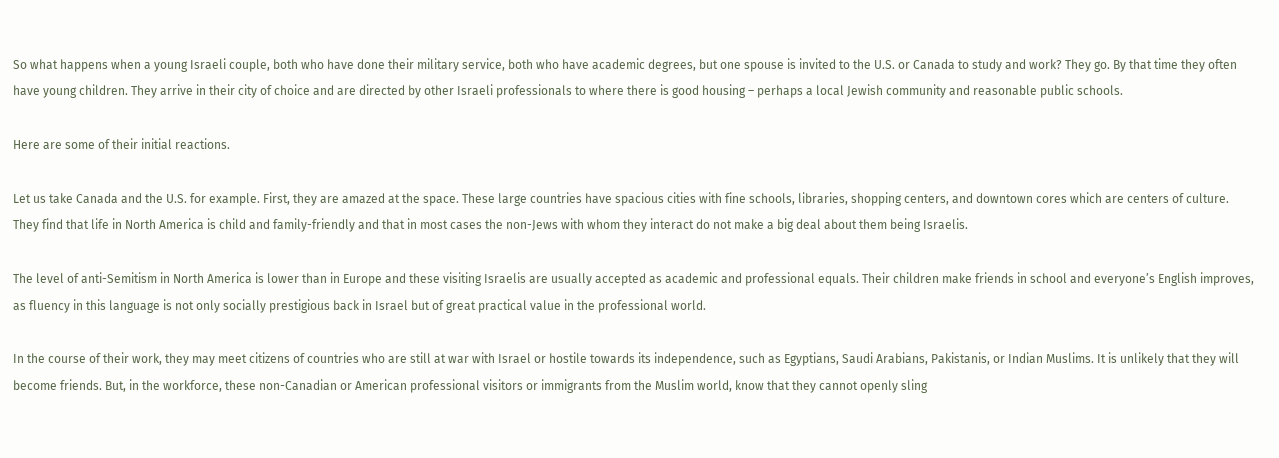So what happens when a young Israeli couple, both who have done their military service, both who have academic degrees, but one spouse is invited to the U.S. or Canada to study and work? They go. By that time they often have young children. They arrive in their city of choice and are directed by other Israeli professionals to where there is good housing – perhaps a local Jewish community and reasonable public schools.

Here are some of their initial reactions.

Let us take Canada and the U.S. for example. First, they are amazed at the space. These large countries have spacious cities with fine schools, libraries, shopping centers, and downtown cores which are centers of culture. They find that life in North America is child and family-friendly and that in most cases the non-Jews with whom they interact do not make a big deal about them being Israelis.

The level of anti-Semitism in North America is lower than in Europe and these visiting Israelis are usually accepted as academic and professional equals. Their children make friends in school and everyone’s English improves, as fluency in this language is not only socially prestigious back in Israel but of great practical value in the professional world.

In the course of their work, they may meet citizens of countries who are still at war with Israel or hostile towards its independence, such as Egyptians, Saudi Arabians, Pakistanis, or Indian Muslims. It is unlikely that they will become friends. But, in the workforce, these non-Canadian or American professional visitors or immigrants from the Muslim world, know that they cannot openly sling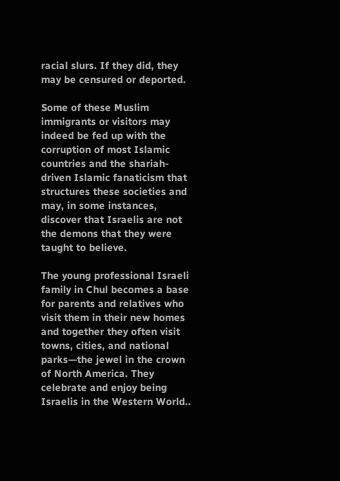racial slurs. If they did, they may be censured or deported.

Some of these Muslim immigrants or visitors may indeed be fed up with the corruption of most Islamic countries and the shariah-driven Islamic fanaticism that structures these societies and may, in some instances, discover that Israelis are not the demons that they were taught to believe.

The young professional Israeli family in Chul becomes a base for parents and relatives who visit them in their new homes and together they often visit towns, cities, and national parks—the jewel in the crown of North America. They celebrate and enjoy being Israelis in the Western World..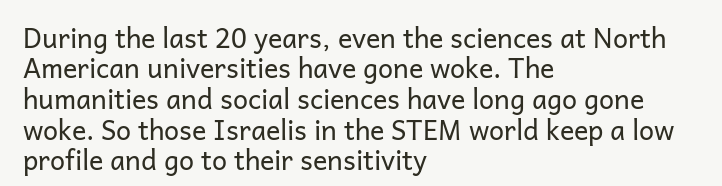During the last 20 years, even the sciences at North American universities have gone woke. The humanities and social sciences have long ago gone woke. So those Israelis in the STEM world keep a low profile and go to their sensitivity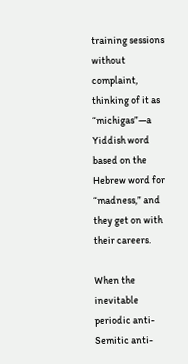training sessions without complaint, thinking of it as “michigas”—a Yiddish word based on the Hebrew word for “madness,” and they get on with their careers.

When the inevitable periodic anti-Semitic anti-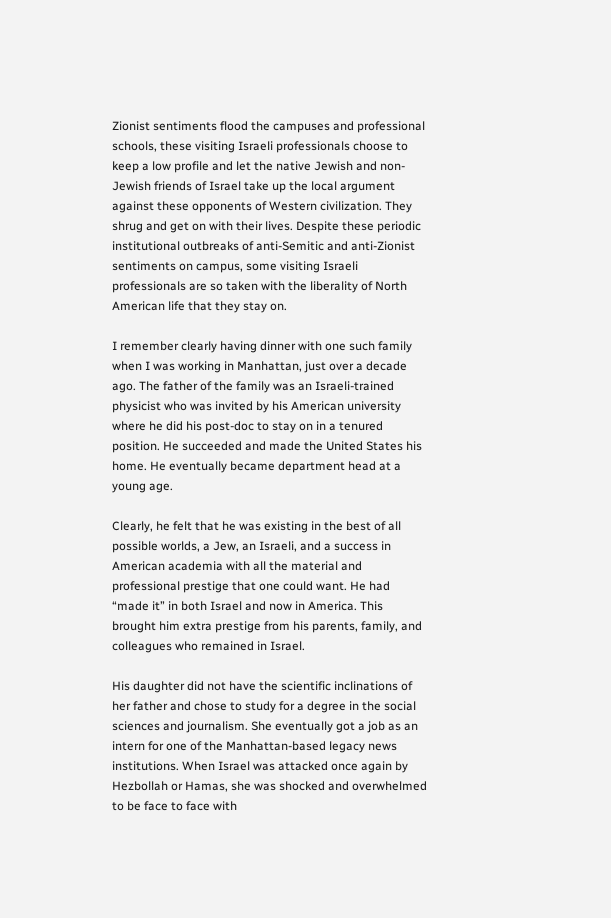Zionist sentiments flood the campuses and professional schools, these visiting Israeli professionals choose to keep a low profile and let the native Jewish and non-Jewish friends of Israel take up the local argument against these opponents of Western civilization. They shrug and get on with their lives. Despite these periodic institutional outbreaks of anti-Semitic and anti-Zionist sentiments on campus, some visiting Israeli professionals are so taken with the liberality of North American life that they stay on.

I remember clearly having dinner with one such family when I was working in Manhattan, just over a decade ago. The father of the family was an Israeli-trained physicist who was invited by his American university where he did his post-doc to stay on in a tenured position. He succeeded and made the United States his home. He eventually became department head at a young age.

Clearly, he felt that he was existing in the best of all possible worlds, a Jew, an Israeli, and a success in American academia with all the material and professional prestige that one could want. He had “made it” in both Israel and now in America. This brought him extra prestige from his parents, family, and colleagues who remained in Israel.

His daughter did not have the scientific inclinations of her father and chose to study for a degree in the social sciences and journalism. She eventually got a job as an intern for one of the Manhattan-based legacy news institutions. When Israel was attacked once again by Hezbollah or Hamas, she was shocked and overwhelmed to be face to face with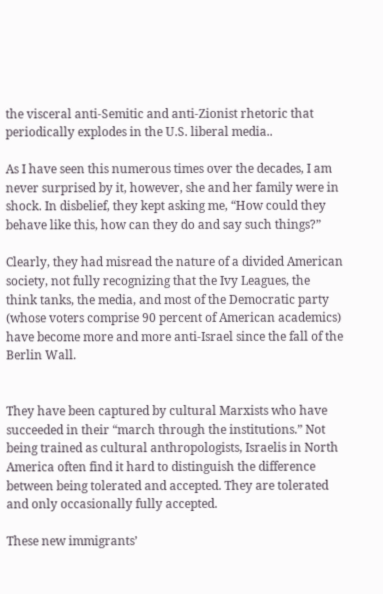the visceral anti-Semitic and anti-Zionist rhetoric that periodically explodes in the U.S. liberal media..

As I have seen this numerous times over the decades, I am never surprised by it, however, she and her family were in shock. In disbelief, they kept asking me, “How could they behave like this, how can they do and say such things?”

Clearly, they had misread the nature of a divided American society, not fully recognizing that the Ivy Leagues, the think tanks, the media, and most of the Democratic party (whose voters comprise 90 percent of American academics) have become more and more anti-Israel since the fall of the Berlin Wall.


They have been captured by cultural Marxists who have succeeded in their “march through the institutions.” Not being trained as cultural anthropologists, Israelis in North America often find it hard to distinguish the difference between being tolerated and accepted. They are tolerated and only occasionally fully accepted.

These new immigrants’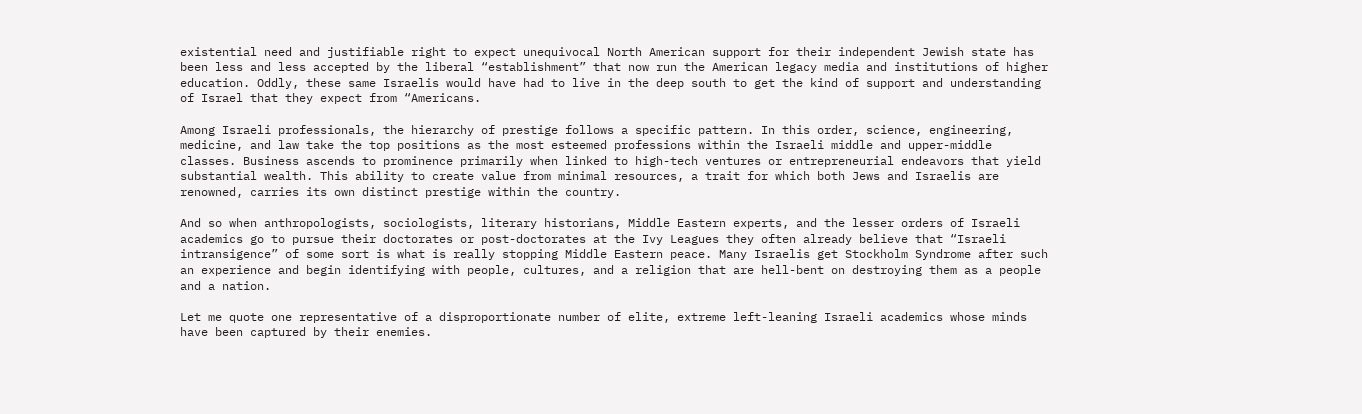existential need and justifiable right to expect unequivocal North American support for their independent Jewish state has been less and less accepted by the liberal “establishment” that now run the American legacy media and institutions of higher education. Oddly, these same Israelis would have had to live in the deep south to get the kind of support and understanding of Israel that they expect from “Americans.

Among Israeli professionals, the hierarchy of prestige follows a specific pattern. In this order, science, engineering, medicine, and law take the top positions as the most esteemed professions within the Israeli middle and upper-middle classes. Business ascends to prominence primarily when linked to high-tech ventures or entrepreneurial endeavors that yield substantial wealth. This ability to create value from minimal resources, a trait for which both Jews and Israelis are renowned, carries its own distinct prestige within the country.

And so when anthropologists, sociologists, literary historians, Middle Eastern experts, and the lesser orders of Israeli academics go to pursue their doctorates or post-doctorates at the Ivy Leagues they often already believe that “Israeli intransigence” of some sort is what is really stopping Middle Eastern peace. Many Israelis get Stockholm Syndrome after such an experience and begin identifying with people, cultures, and a religion that are hell-bent on destroying them as a people and a nation.

Let me quote one representative of a disproportionate number of elite, extreme left-leaning Israeli academics whose minds have been captured by their enemies.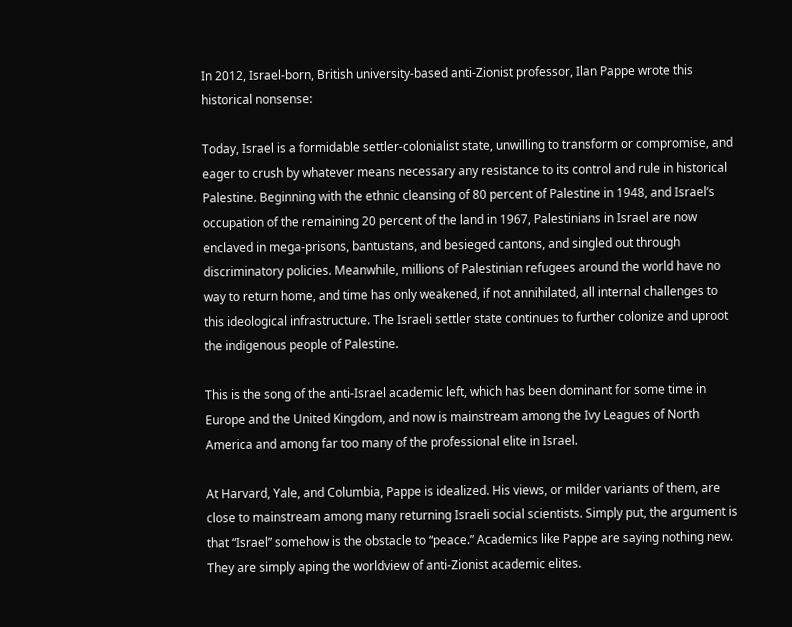In 2012, Israel-born, British university-based anti-Zionist professor, Ilan Pappe wrote this historical nonsense:

Today, Israel is a formidable settler-colonialist state, unwilling to transform or compromise, and eager to crush by whatever means necessary any resistance to its control and rule in historical Palestine. Beginning with the ethnic cleansing of 80 percent of Palestine in 1948, and Israel’s occupation of the remaining 20 percent of the land in 1967, Palestinians in Israel are now enclaved in mega-prisons, bantustans, and besieged cantons, and singled out through discriminatory policies. Meanwhile, millions of Palestinian refugees around the world have no way to return home, and time has only weakened, if not annihilated, all internal challenges to this ideological infrastructure. The Israeli settler state continues to further colonize and uproot the indigenous people of Palestine.

This is the song of the anti-Israel academic left, which has been dominant for some time in Europe and the United Kingdom, and now is mainstream among the Ivy Leagues of North America and among far too many of the professional elite in Israel.

At Harvard, Yale, and Columbia, Pappe is idealized. His views, or milder variants of them, are close to mainstream among many returning Israeli social scientists. Simply put, the argument is that “Israel” somehow is the obstacle to “peace.” Academics like Pappe are saying nothing new. They are simply aping the worldview of anti-Zionist academic elites.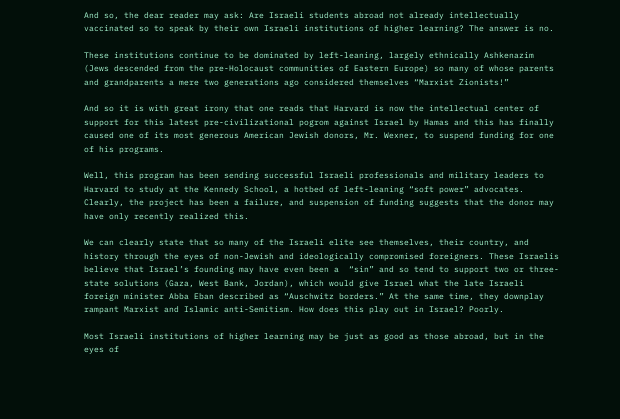And so, the dear reader may ask: Are Israeli students abroad not already intellectually vaccinated so to speak by their own Israeli institutions of higher learning? The answer is no.

These institutions continue to be dominated by left-leaning, largely ethnically Ashkenazim (Jews descended from the pre-Holocaust communities of Eastern Europe) so many of whose parents and grandparents a mere two generations ago considered themselves “Marxist Zionists!”

And so it is with great irony that one reads that Harvard is now the intellectual center of support for this latest pre-civilizational pogrom against Israel by Hamas and this has finally caused one of its most generous American Jewish donors, Mr. Wexner, to suspend funding for one of his programs.

Well, this program has been sending successful Israeli professionals and military leaders to Harvard to study at the Kennedy School, a hotbed of left-leaning “soft power” advocates. Clearly, the project has been a failure, and suspension of funding suggests that the donor may have only recently realized this.

We can clearly state that so many of the Israeli elite see themselves, their country, and history through the eyes of non-Jewish and ideologically compromised foreigners. These Israelis believe that Israel’s founding may have even been a  “sin” and so tend to support two or three-state solutions (Gaza, West Bank, Jordan), which would give Israel what the late Israeli foreign minister Abba Eban described as “Auschwitz borders.” At the same time, they downplay rampant Marxist and Islamic anti-Semitism. How does this play out in Israel? Poorly.

Most Israeli institutions of higher learning may be just as good as those abroad, but in the eyes of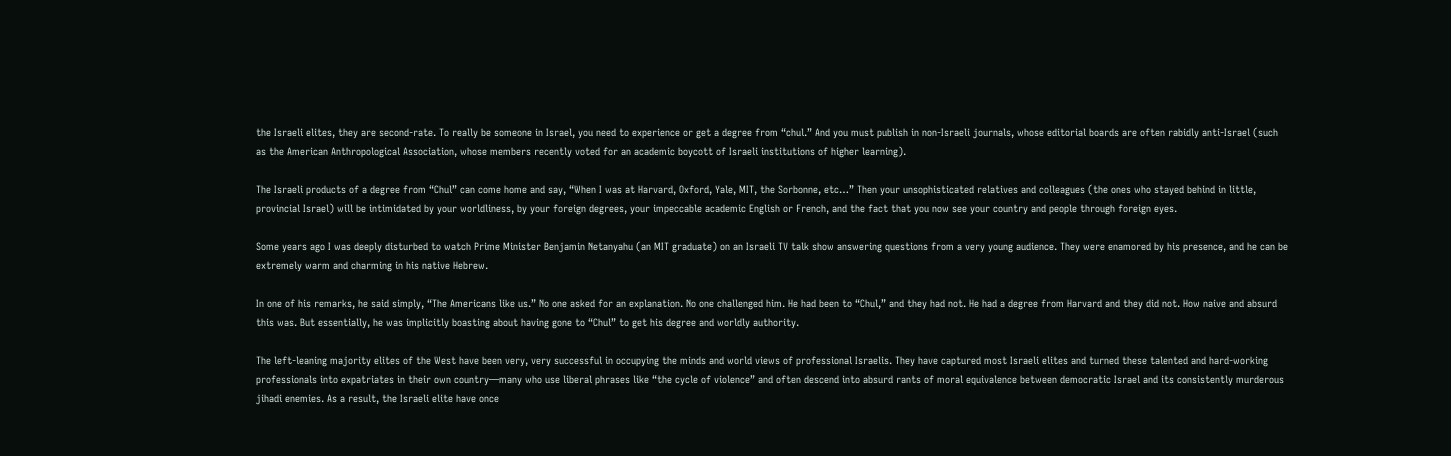the Israeli elites, they are second-rate. To really be someone in Israel, you need to experience or get a degree from “chul.” And you must publish in non-Israeli journals, whose editorial boards are often rabidly anti-Israel (such as the American Anthropological Association, whose members recently voted for an academic boycott of Israeli institutions of higher learning).

The Israeli products of a degree from “Chul” can come home and say, “When I was at Harvard, Oxford, Yale, MIT, the Sorbonne, etc…” Then your unsophisticated relatives and colleagues (the ones who stayed behind in little, provincial Israel) will be intimidated by your worldliness, by your foreign degrees, your impeccable academic English or French, and the fact that you now see your country and people through foreign eyes.

Some years ago I was deeply disturbed to watch Prime Minister Benjamin Netanyahu (an MIT graduate) on an Israeli TV talk show answering questions from a very young audience. They were enamored by his presence, and he can be extremely warm and charming in his native Hebrew.

In one of his remarks, he said simply, “The Americans like us.” No one asked for an explanation. No one challenged him. He had been to “Chul,” and they had not. He had a degree from Harvard and they did not. How naive and absurd this was. But essentially, he was implicitly boasting about having gone to “Chul” to get his degree and worldly authority.

The left-leaning majority elites of the West have been very, very successful in occupying the minds and world views of professional Israelis. They have captured most Israeli elites and turned these talented and hard-working professionals into expatriates in their own country—many who use liberal phrases like “the cycle of violence” and often descend into absurd rants of moral equivalence between democratic Israel and its consistently murderous jihadi enemies. As a result, the Israeli elite have once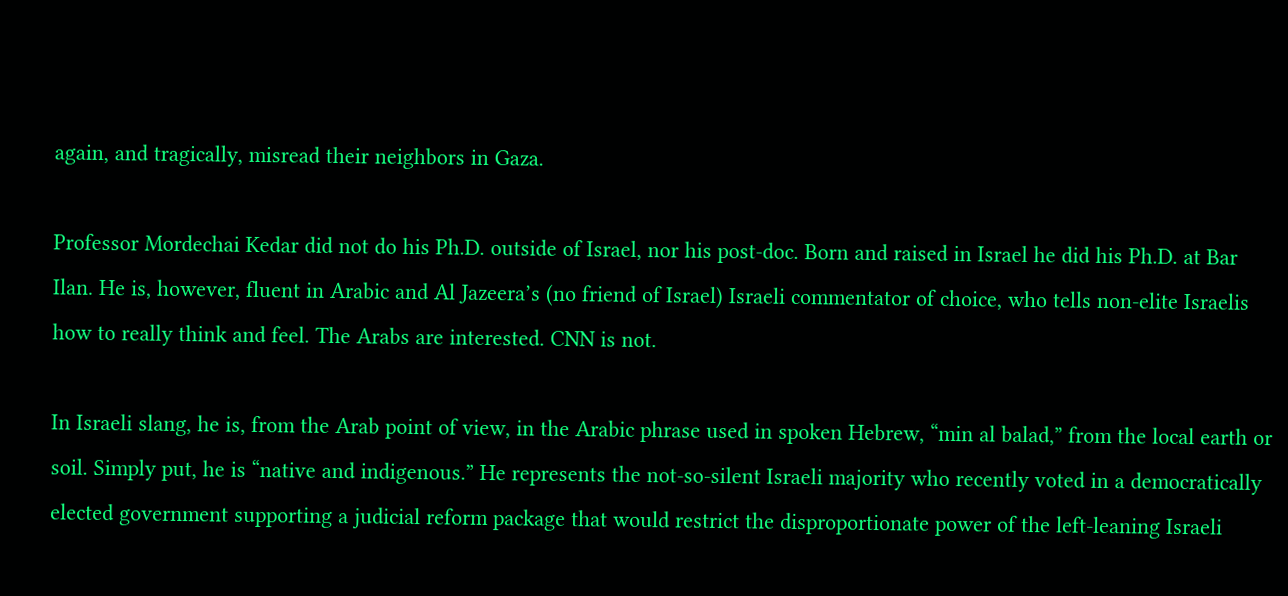again, and tragically, misread their neighbors in Gaza.

Professor Mordechai Kedar did not do his Ph.D. outside of Israel, nor his post-doc. Born and raised in Israel he did his Ph.D. at Bar Ilan. He is, however, fluent in Arabic and Al Jazeera’s (no friend of Israel) Israeli commentator of choice, who tells non-elite Israelis how to really think and feel. The Arabs are interested. CNN is not.

In Israeli slang, he is, from the Arab point of view, in the Arabic phrase used in spoken Hebrew, “min al balad,” from the local earth or soil. Simply put, he is “native and indigenous.” He represents the not-so-silent Israeli majority who recently voted in a democratically elected government supporting a judicial reform package that would restrict the disproportionate power of the left-leaning Israeli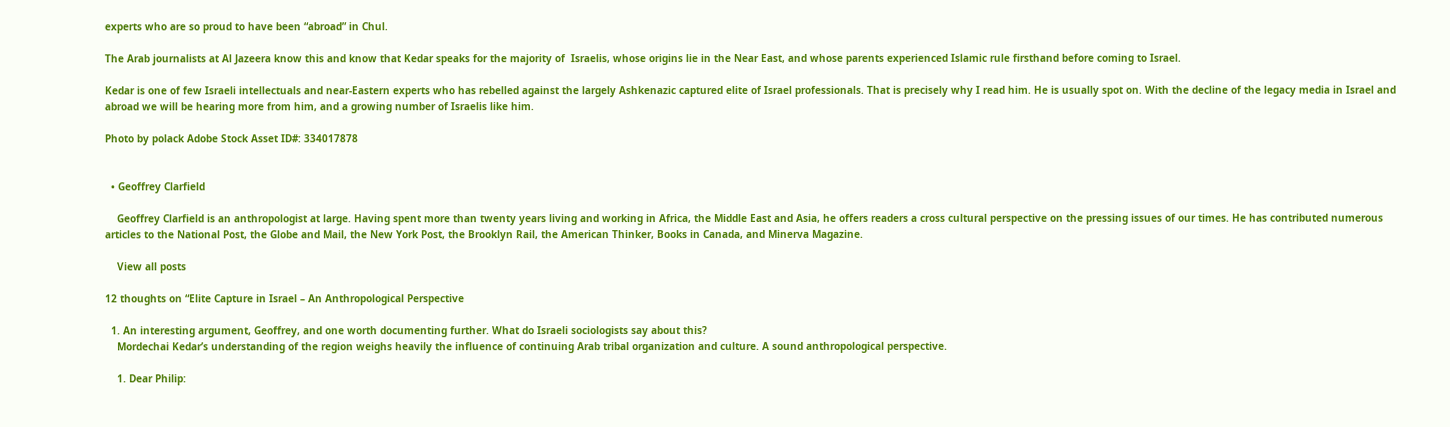experts who are so proud to have been “abroad” in Chul.

The Arab journalists at Al Jazeera know this and know that Kedar speaks for the majority of  Israelis, whose origins lie in the Near East, and whose parents experienced Islamic rule firsthand before coming to Israel.

Kedar is one of few Israeli intellectuals and near-Eastern experts who has rebelled against the largely Ashkenazic captured elite of Israel professionals. That is precisely why I read him. He is usually spot on. With the decline of the legacy media in Israel and abroad we will be hearing more from him, and a growing number of Israelis like him.

Photo by polack Adobe Stock Asset ID#: 334017878


  • Geoffrey Clarfield

    Geoffrey Clarfield is an anthropologist at large. Having spent more than twenty years living and working in Africa, the Middle East and Asia, he offers readers a cross cultural perspective on the pressing issues of our times. He has contributed numerous articles to the National Post, the Globe and Mail, the New York Post, the Brooklyn Rail, the American Thinker, Books in Canada, and Minerva Magazine.

    View all posts

12 thoughts on “Elite Capture in Israel – An Anthropological Perspective

  1. An interesting argument, Geoffrey, and one worth documenting further. What do Israeli sociologists say about this?
    Mordechai Kedar’s understanding of the region weighs heavily the influence of continuing Arab tribal organization and culture. A sound anthropological perspective.

    1. Dear Philip: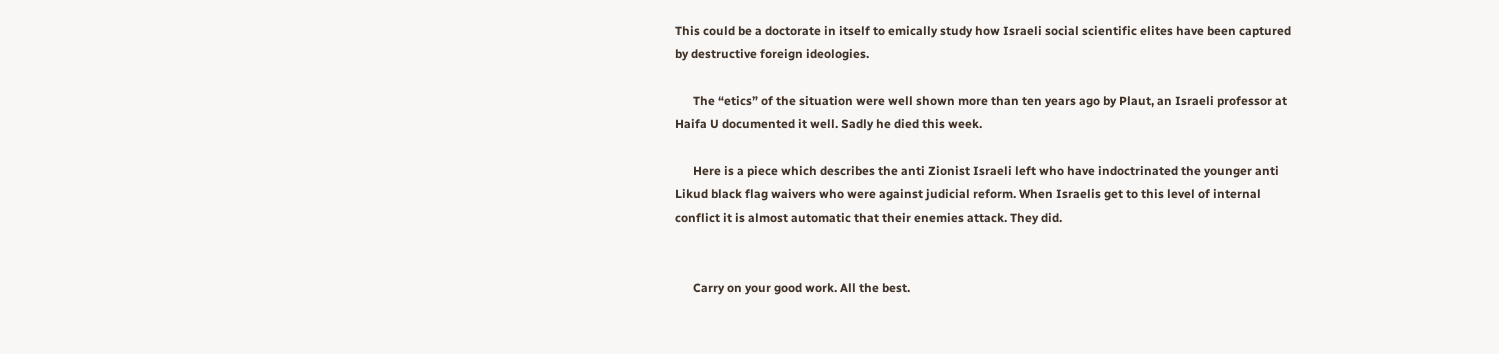This could be a doctorate in itself to emically study how Israeli social scientific elites have been captured by destructive foreign ideologies.

      The “etics” of the situation were well shown more than ten years ago by Plaut, an Israeli professor at Haifa U documented it well. Sadly he died this week.

      Here is a piece which describes the anti Zionist Israeli left who have indoctrinated the younger anti Likud black flag waivers who were against judicial reform. When Israelis get to this level of internal conflict it is almost automatic that their enemies attack. They did.


      Carry on your good work. All the best.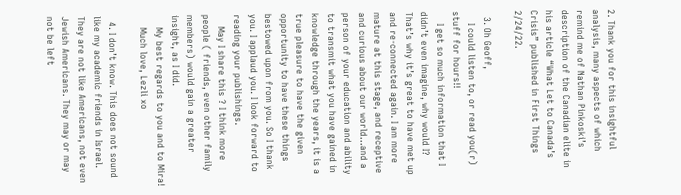2. Thank you for this insightful analysis, many aspects of which remind me of Nathan Pinkoski’s description of the Canadian elite in his article “What Let to Canada’s Crisis” published in First Things 2/24/22.

  3. Oh Geoff,
    I could listen to, or read you(r) stuff for hours!!
    I get so much information that I didn’t even imagine, why would I? That’s why it’s great to have met up and re-connected again. I am more mature at this stage, and receptive and curious about our world…and a person of your education and ability to transmit what you have gained in knowledge through the years, it is a true pleasure to have the given opportunity to have these things bestowed upon from you. So I thank you. I applaud you. I look forward to reading your publishings.
    May I share this ? I think more people ( friends, even other family members) would gain a greater insight, as I did.
    My best regards to you and to Mira!
    Much love, Lezli xo

  4. I don’t know. This does not sound like my academic friends in Israel. They are not like Americans, not even Jewish Americans. They may or may not be left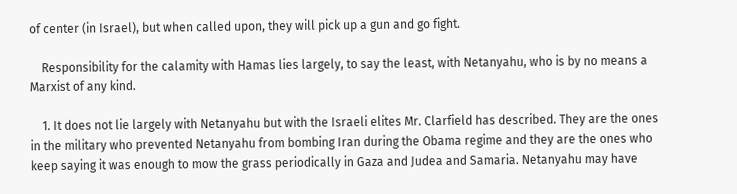of center (in Israel), but when called upon, they will pick up a gun and go fight.

    Responsibility for the calamity with Hamas lies largely, to say the least, with Netanyahu, who is by no means a Marxist of any kind.

    1. It does not lie largely with Netanyahu but with the Israeli elites Mr. Clarfield has described. They are the ones in the military who prevented Netanyahu from bombing Iran during the Obama regime and they are the ones who keep saying it was enough to mow the grass periodically in Gaza and Judea and Samaria. Netanyahu may have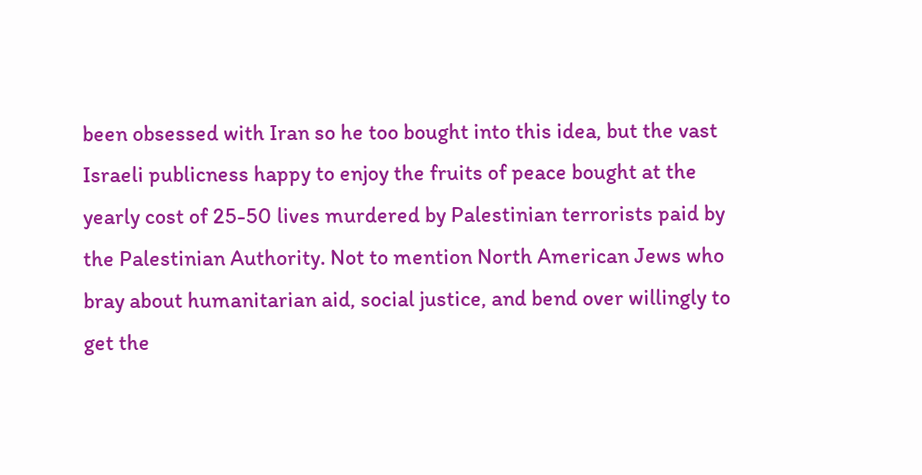been obsessed with Iran so he too bought into this idea, but the vast Israeli publicness happy to enjoy the fruits of peace bought at the yearly cost of 25-50 lives murdered by Palestinian terrorists paid by the Palestinian Authority. Not to mention North American Jews who bray about humanitarian aid, social justice, and bend over willingly to get the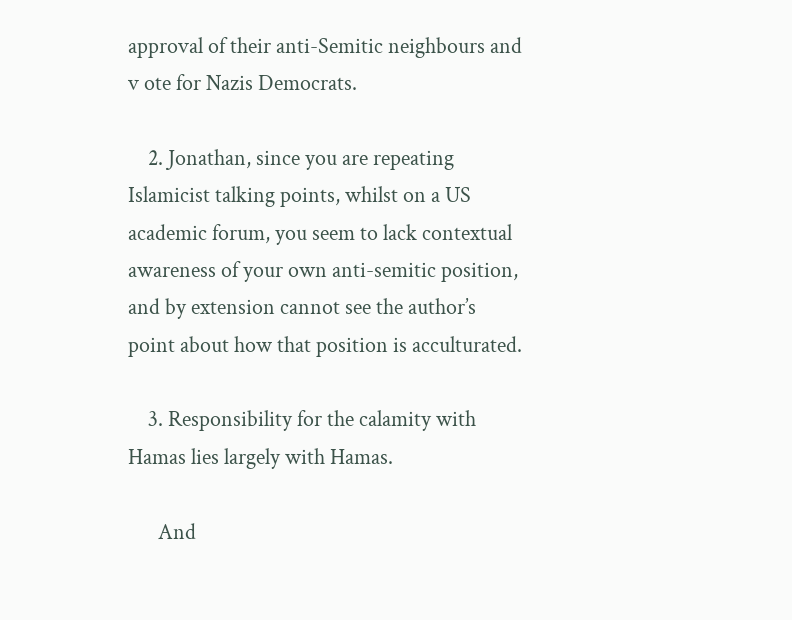approval of their anti-Semitic neighbours and v ote for Nazis Democrats.

    2. Jonathan, since you are repeating Islamicist talking points, whilst on a US academic forum, you seem to lack contextual awareness of your own anti-semitic position, and by extension cannot see the author’s point about how that position is acculturated.

    3. Responsibility for the calamity with Hamas lies largely with Hamas.

      And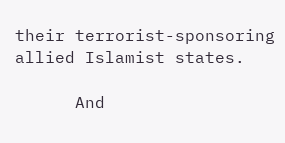their terrorist-sponsoring allied Islamist states.

      And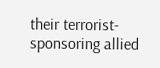their terrorist-sponsoring allied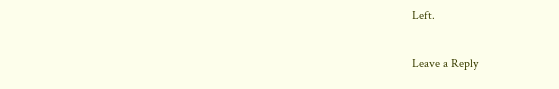Left.

Leave a Reply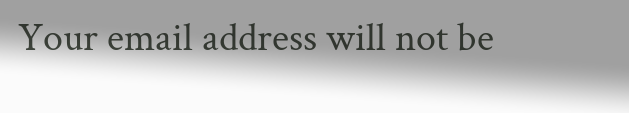Your email address will not be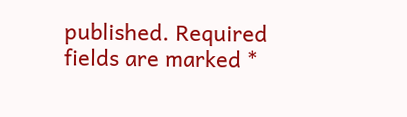published. Required fields are marked *